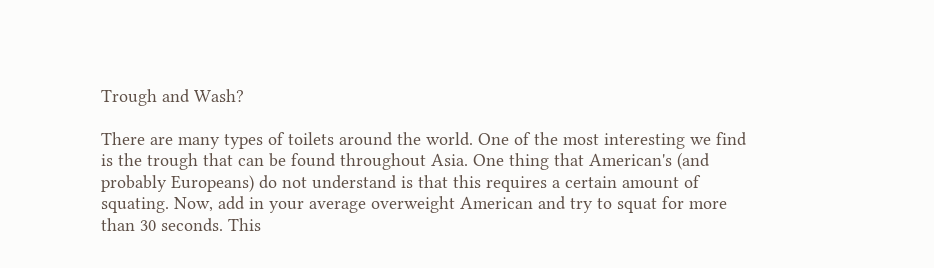Trough and Wash?

There are many types of toilets around the world. One of the most interesting we find is the trough that can be found throughout Asia. One thing that American's (and probably Europeans) do not understand is that this requires a certain amount of squating. Now, add in your average overweight American and try to squat for more than 30 seconds. This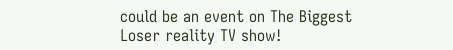could be an event on The Biggest Loser reality TV show!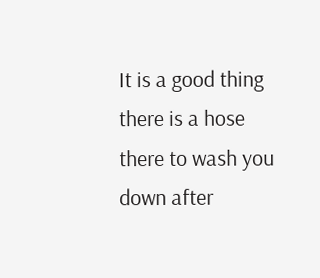It is a good thing there is a hose there to wash you down after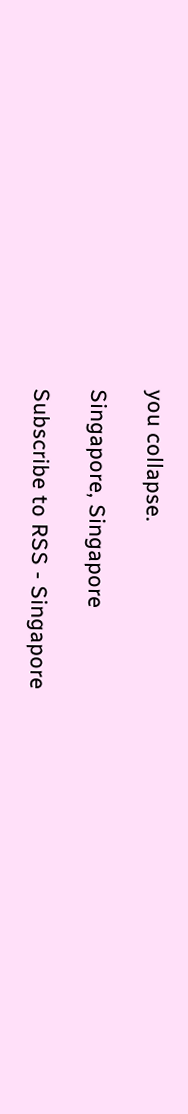you collapse.

Singapore, Singapore

Subscribe to RSS - Singapore